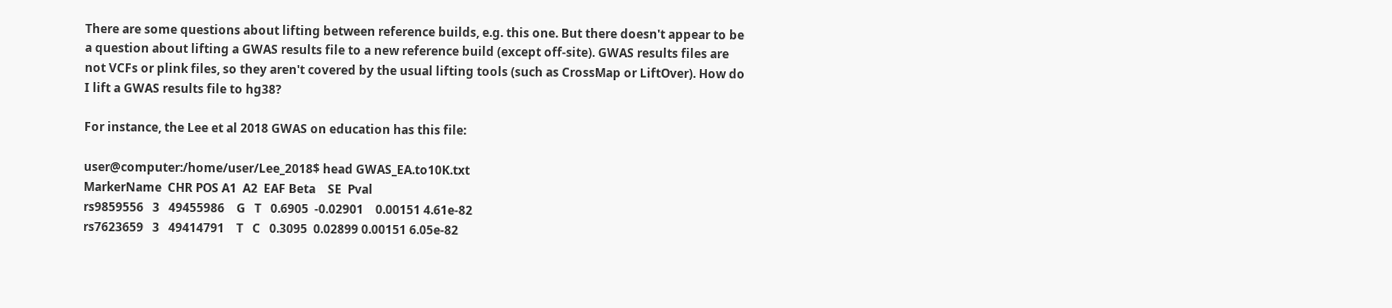There are some questions about lifting between reference builds, e.g. this one. But there doesn't appear to be a question about lifting a GWAS results file to a new reference build (except off-site). GWAS results files are not VCFs or plink files, so they aren't covered by the usual lifting tools (such as CrossMap or LiftOver). How do I lift a GWAS results file to hg38?

For instance, the Lee et al 2018 GWAS on education has this file:

user@computer:/home/user/Lee_2018$ head GWAS_EA.to10K.txt
MarkerName  CHR POS A1  A2  EAF Beta    SE  Pval
rs9859556   3   49455986    G   T   0.6905  -0.02901    0.00151 4.61e-82
rs7623659   3   49414791    T   C   0.3095  0.02899 0.00151 6.05e-82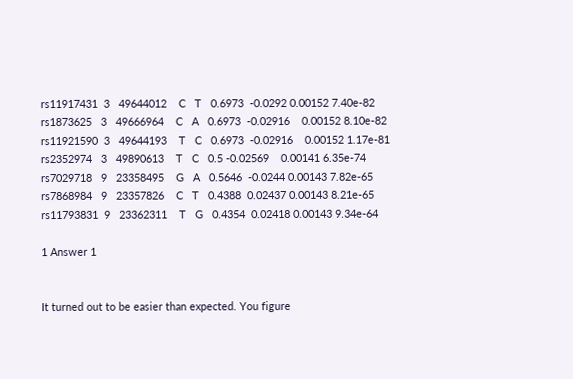rs11917431  3   49644012    C   T   0.6973  -0.0292 0.00152 7.40e-82
rs1873625   3   49666964    C   A   0.6973  -0.02916    0.00152 8.10e-82
rs11921590  3   49644193    T   C   0.6973  -0.02916    0.00152 1.17e-81
rs2352974   3   49890613    T   C   0.5 -0.02569    0.00141 6.35e-74
rs7029718   9   23358495    G   A   0.5646  -0.0244 0.00143 7.82e-65
rs7868984   9   23357826    C   T   0.4388  0.02437 0.00143 8.21e-65
rs11793831  9   23362311    T   G   0.4354  0.02418 0.00143 9.34e-64

1 Answer 1


It turned out to be easier than expected. You figure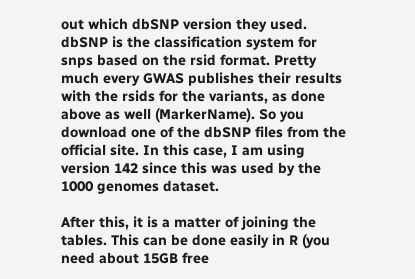out which dbSNP version they used. dbSNP is the classification system for snps based on the rsid format. Pretty much every GWAS publishes their results with the rsids for the variants, as done above as well (MarkerName). So you download one of the dbSNP files from the official site. In this case, I am using version 142 since this was used by the 1000 genomes dataset.

After this, it is a matter of joining the tables. This can be done easily in R (you need about 15GB free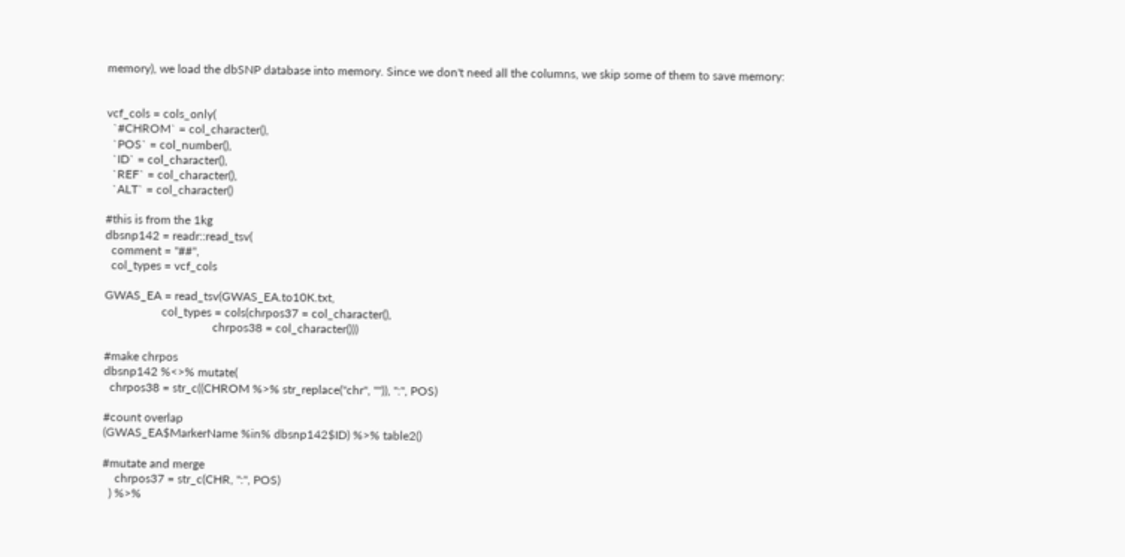memory), we load the dbSNP database into memory. Since we don't need all the columns, we skip some of them to save memory:


vcf_cols = cols_only(
  `#CHROM` = col_character(),
  `POS` = col_number(),
  `ID` = col_character(),
  `REF` = col_character(),
  `ALT` = col_character()

#this is from the 1kg
dbsnp142 = readr::read_tsv(
  comment = "##",
  col_types = vcf_cols

GWAS_EA = read_tsv(GWAS_EA.to10K.txt,
                   col_types = cols(chrpos37 = col_character(),
                                    chrpos38 = col_character()))

#make chrpos
dbsnp142 %<>% mutate(
  chrpos38 = str_c((CHROM %>% str_replace("chr", "")), ":", POS)

#count overlap
(GWAS_EA$MarkerName %in% dbsnp142$ID) %>% table2()

#mutate and merge
    chrpos37 = str_c(CHR, ":", POS)
  ) %>%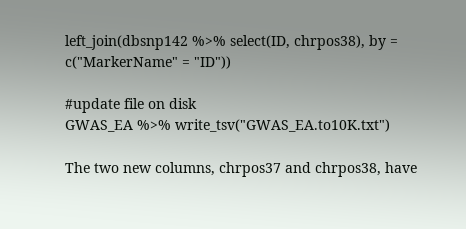left_join(dbsnp142 %>% select(ID, chrpos38), by = c("MarkerName" = "ID"))

#update file on disk
GWAS_EA %>% write_tsv("GWAS_EA.to10K.txt")

The two new columns, chrpos37 and chrpos38, have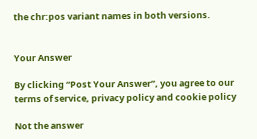the chr:pos variant names in both versions.


Your Answer

By clicking “Post Your Answer”, you agree to our terms of service, privacy policy and cookie policy

Not the answer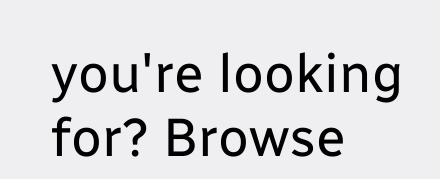you're looking for? Browse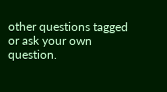other questions tagged or ask your own question.